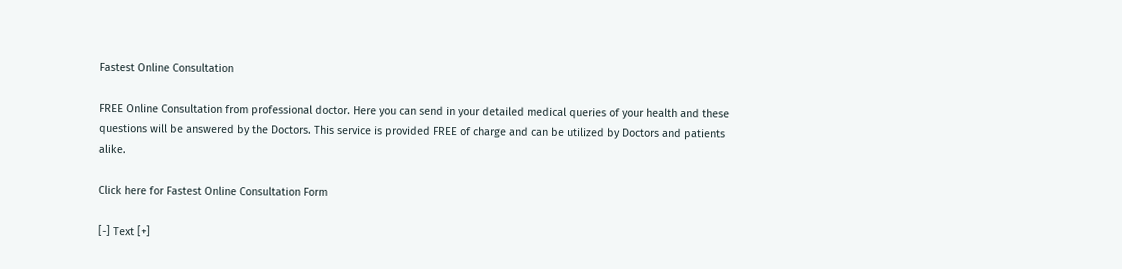Fastest Online Consultation

FREE Online Consultation from professional doctor. Here you can send in your detailed medical queries of your health and these questions will be answered by the Doctors. This service is provided FREE of charge and can be utilized by Doctors and patients alike.

Click here for Fastest Online Consultation Form

[-] Text [+]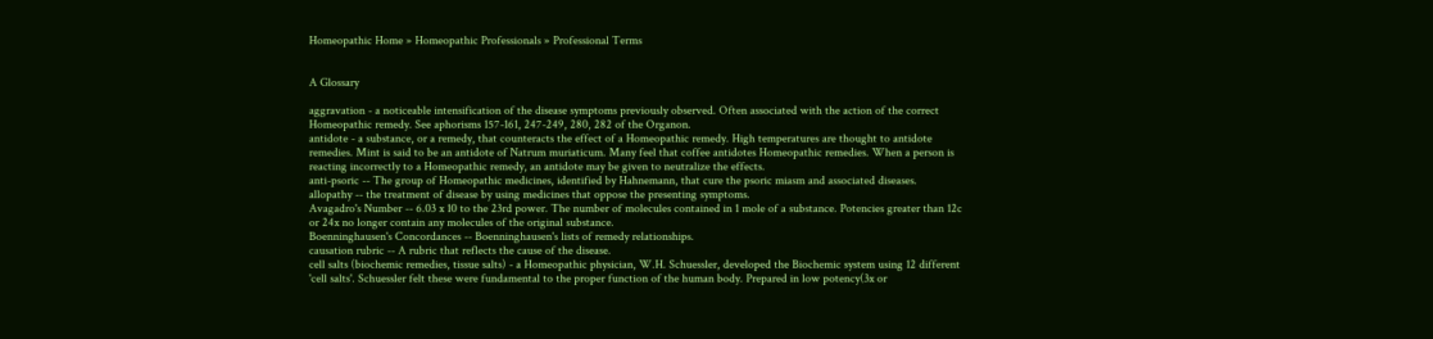Homeopathic Home » Homeopathic Professionals » Professional Terms


A Glossary

aggravation - a noticeable intensification of the disease symptoms previously observed. Often associated with the action of the correct Homeopathic remedy. See aphorisms 157-161, 247-249, 280, 282 of the Organon.
antidote - a substance, or a remedy, that counteracts the effect of a Homeopathic remedy. High temperatures are thought to antidote remedies. Mint is said to be an antidote of Natrum muriaticum. Many feel that coffee antidotes Homeopathic remedies. When a person is reacting incorrectly to a Homeopathic remedy, an antidote may be given to neutralize the effects.
anti-psoric -- The group of Homeopathic medicines, identified by Hahnemann, that cure the psoric miasm and associated diseases.
allopathy -- the treatment of disease by using medicines that oppose the presenting symptoms.
Avagadro's Number -- 6.03 x 10 to the 23rd power. The number of molecules contained in 1 mole of a substance. Potencies greater than 12c or 24x no longer contain any molecules of the original substance.
Boenninghausen's Concordances -- Boenninghausen's lists of remedy relationships.
causation rubric -- A rubric that reflects the cause of the disease.
cell salts (biochemic remedies, tissue salts) - a Homeopathic physician, W.H. Schuessler, developed the Biochemic system using 12 different 'cell salts'. Schuessler felt these were fundamental to the proper function of the human body. Prepared in low potency(3x or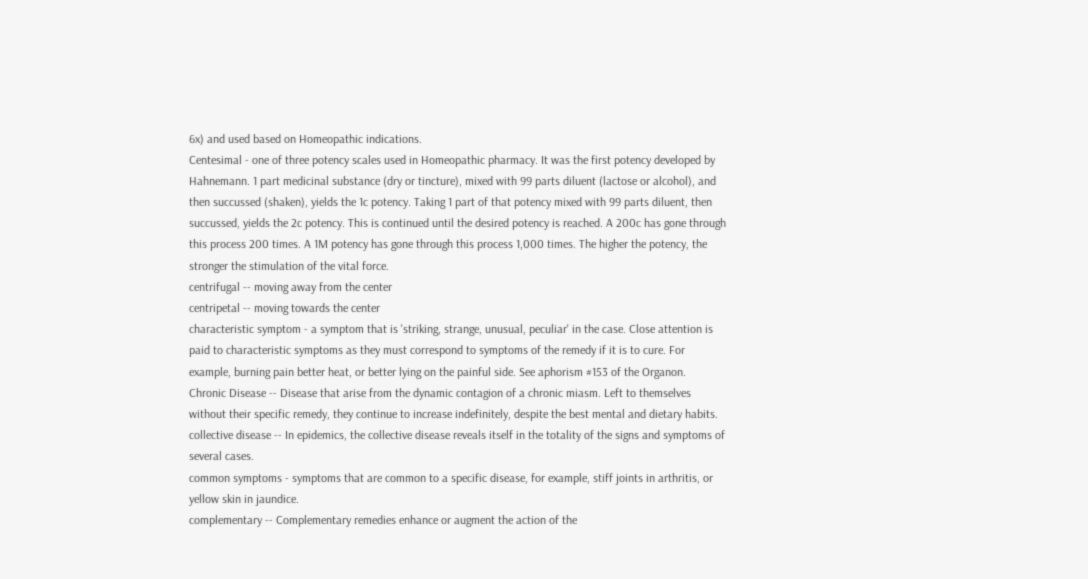6x) and used based on Homeopathic indications.
Centesimal - one of three potency scales used in Homeopathic pharmacy. It was the first potency developed by Hahnemann. 1 part medicinal substance (dry or tincture), mixed with 99 parts diluent (lactose or alcohol), and then succussed (shaken), yields the 1c potency. Taking 1 part of that potency mixed with 99 parts diluent, then succussed, yields the 2c potency. This is continued until the desired potency is reached. A 200c has gone through this process 200 times. A 1M potency has gone through this process 1,000 times. The higher the potency, the stronger the stimulation of the vital force.
centrifugal -- moving away from the center
centripetal -- moving towards the center
characteristic symptom - a symptom that is 'striking, strange, unusual, peculiar' in the case. Close attention is paid to characteristic symptoms as they must correspond to symptoms of the remedy if it is to cure. For example, burning pain better heat, or better lying on the painful side. See aphorism #153 of the Organon.
Chronic Disease -- Disease that arise from the dynamic contagion of a chronic miasm. Left to themselves without their specific remedy, they continue to increase indefinitely, despite the best mental and dietary habits.
collective disease -- In epidemics, the collective disease reveals itself in the totality of the signs and symptoms of several cases.
common symptoms - symptoms that are common to a specific disease, for example, stiff joints in arthritis, or yellow skin in jaundice.
complementary -- Complementary remedies enhance or augment the action of the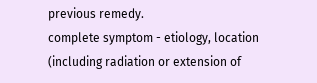previous remedy.
complete symptom - etiology, location (including radiation or extension of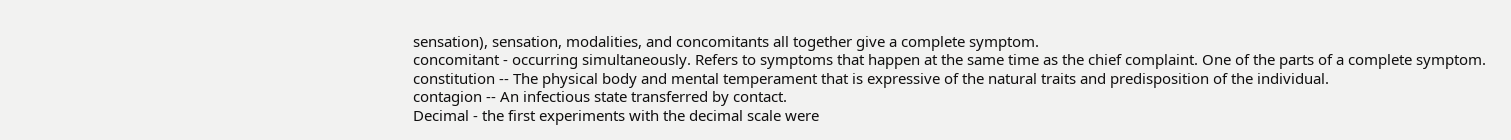sensation), sensation, modalities, and concomitants all together give a complete symptom.
concomitant - occurring simultaneously. Refers to symptoms that happen at the same time as the chief complaint. One of the parts of a complete symptom.
constitution -- The physical body and mental temperament that is expressive of the natural traits and predisposition of the individual.
contagion -- An infectious state transferred by contact.
Decimal - the first experiments with the decimal scale were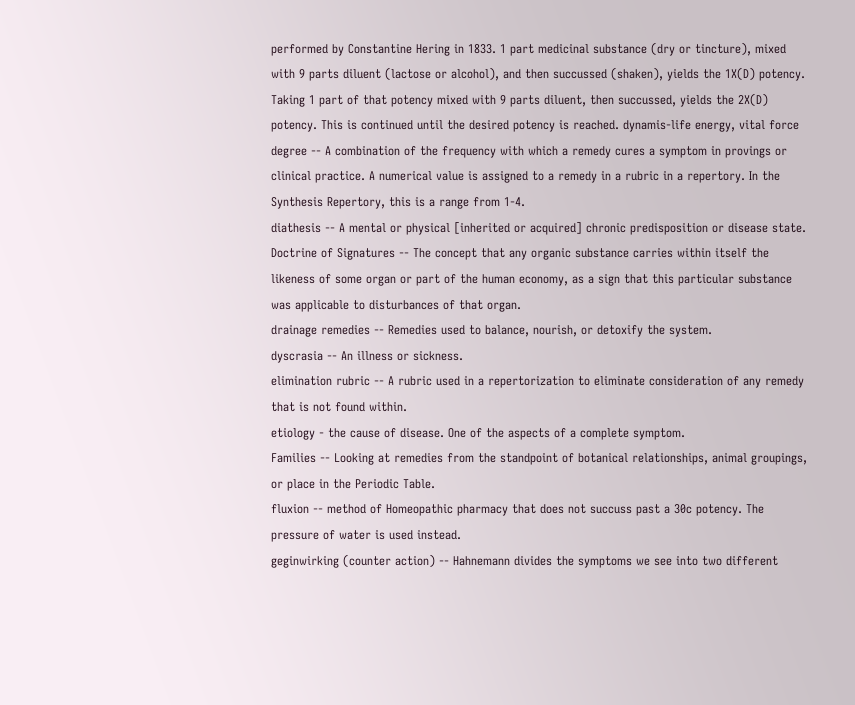performed by Constantine Hering in 1833. 1 part medicinal substance (dry or tincture), mixed with 9 parts diluent (lactose or alcohol), and then succussed (shaken), yields the 1X(D) potency. Taking 1 part of that potency mixed with 9 parts diluent, then succussed, yields the 2X(D) potency. This is continued until the desired potency is reached. dynamis-life energy, vital force
degree -- A combination of the frequency with which a remedy cures a symptom in provings or clinical practice. A numerical value is assigned to a remedy in a rubric in a repertory. In the Synthesis Repertory, this is a range from 1-4.
diathesis -- A mental or physical [inherited or acquired] chronic predisposition or disease state.
Doctrine of Signatures -- The concept that any organic substance carries within itself the likeness of some organ or part of the human economy, as a sign that this particular substance was applicable to disturbances of that organ.
drainage remedies -- Remedies used to balance, nourish, or detoxify the system.
dyscrasia -- An illness or sickness.
elimination rubric -- A rubric used in a repertorization to eliminate consideration of any remedy that is not found within.
etiology - the cause of disease. One of the aspects of a complete symptom.
Families -- Looking at remedies from the standpoint of botanical relationships, animal groupings, or place in the Periodic Table.
fluxion -- method of Homeopathic pharmacy that does not succuss past a 30c potency. The pressure of water is used instead.
geginwirking (counter action) -- Hahnemann divides the symptoms we see into two different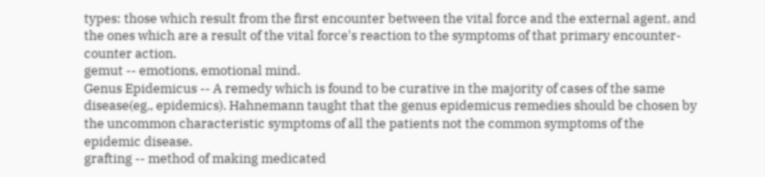types: those which result from the first encounter between the vital force and the external agent, and the ones which are a result of the vital force's reaction to the symptoms of that primary encounter-counter action.
gemut -- emotions, emotional mind.
Genus Epidemicus -- A remedy which is found to be curative in the majority of cases of the same disease(eg., epidemics). Hahnemann taught that the genus epidemicus remedies should be chosen by the uncommon characteristic symptoms of all the patients not the common symptoms of the epidemic disease.
grafting -- method of making medicated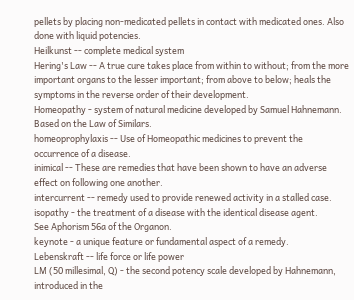pellets by placing non-medicated pellets in contact with medicated ones. Also done with liquid potencies.
Heilkunst -- complete medical system
Hering's Law -- A true cure takes place from within to without; from the more important organs to the lesser important; from above to below; heals the symptoms in the reverse order of their development.
Homeopathy - system of natural medicine developed by Samuel Hahnemann. Based on the Law of Similars.
homeoprophylaxis -- Use of Homeopathic medicines to prevent the occurrence of a disease.
inimical -- These are remedies that have been shown to have an adverse effect on following one another.
intercurrent -- remedy used to provide renewed activity in a stalled case.
isopathy - the treatment of a disease with the identical disease agent.
See Aphorism 56a of the Organon.
keynote - a unique feature or fundamental aspect of a remedy.
Lebenskraft -- life force or life power
LM (50 millesimal, Q) - the second potency scale developed by Hahnemann, introduced in the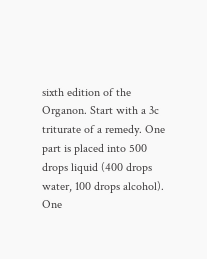sixth edition of the Organon. Start with a 3c triturate of a remedy. One part is placed into 500 drops liquid (400 drops water, 100 drops alcohol). One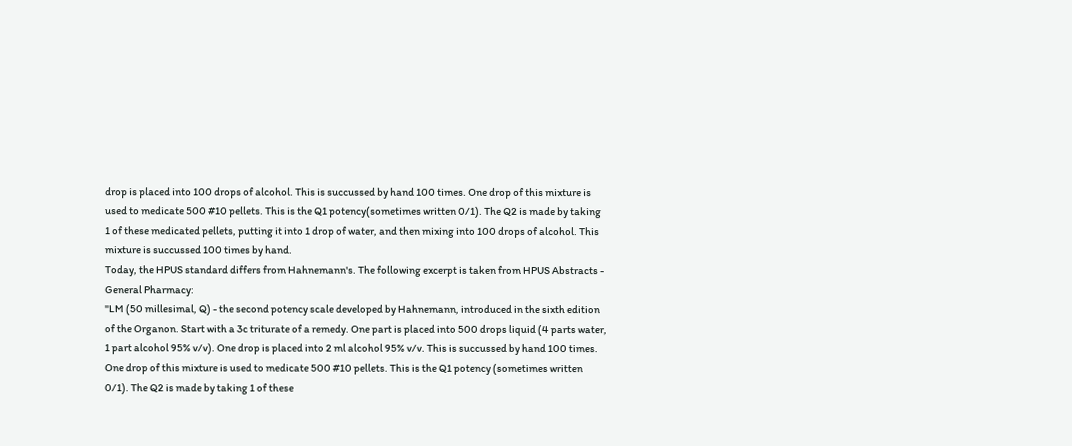drop is placed into 100 drops of alcohol. This is succussed by hand 100 times. One drop of this mixture is used to medicate 500 #10 pellets. This is the Q1 potency(sometimes written 0/1). The Q2 is made by taking 1 of these medicated pellets, putting it into 1 drop of water, and then mixing into 100 drops of alcohol. This mixture is succussed 100 times by hand.
Today, the HPUS standard differs from Hahnemann's. The following excerpt is taken from HPUS Abstracts - General Pharmacy:
"LM (50 millesimal, Q) - the second potency scale developed by Hahnemann, introduced in the sixth edition of the Organon. Start with a 3c triturate of a remedy. One part is placed into 500 drops liquid (4 parts water, 1 part alcohol 95% v/v). One drop is placed into 2 ml alcohol 95% v/v. This is succussed by hand 100 times. One drop of this mixture is used to medicate 500 #10 pellets. This is the Q1 potency (sometimes written 0/1). The Q2 is made by taking 1 of these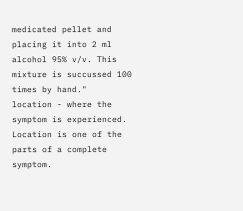medicated pellet and placing it into 2 ml alcohol 95% v/v. This mixture is succussed 100 times by hand."
location - where the symptom is experienced. Location is one of the parts of a complete symptom.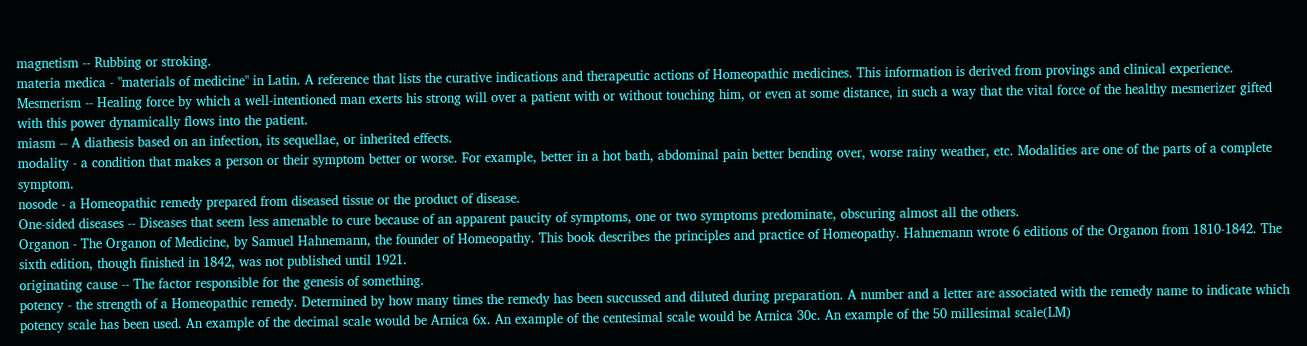magnetism -- Rubbing or stroking.
materia medica - "materials of medicine" in Latin. A reference that lists the curative indications and therapeutic actions of Homeopathic medicines. This information is derived from provings and clinical experience.
Mesmerism -- Healing force by which a well-intentioned man exerts his strong will over a patient with or without touching him, or even at some distance, in such a way that the vital force of the healthy mesmerizer gifted with this power dynamically flows into the patient.
miasm -- A diathesis based on an infection, its sequellae, or inherited effects.
modality - a condition that makes a person or their symptom better or worse. For example, better in a hot bath, abdominal pain better bending over, worse rainy weather, etc. Modalities are one of the parts of a complete symptom.
nosode - a Homeopathic remedy prepared from diseased tissue or the product of disease.
One-sided diseases -- Diseases that seem less amenable to cure because of an apparent paucity of symptoms, one or two symptoms predominate, obscuring almost all the others.
Organon - The Organon of Medicine, by Samuel Hahnemann, the founder of Homeopathy. This book describes the principles and practice of Homeopathy. Hahnemann wrote 6 editions of the Organon from 1810-1842. The sixth edition, though finished in 1842, was not published until 1921.
originating cause -- The factor responsible for the genesis of something.
potency - the strength of a Homeopathic remedy. Determined by how many times the remedy has been succussed and diluted during preparation. A number and a letter are associated with the remedy name to indicate which potency scale has been used. An example of the decimal scale would be Arnica 6x. An example of the centesimal scale would be Arnica 30c. An example of the 50 millesimal scale(LM)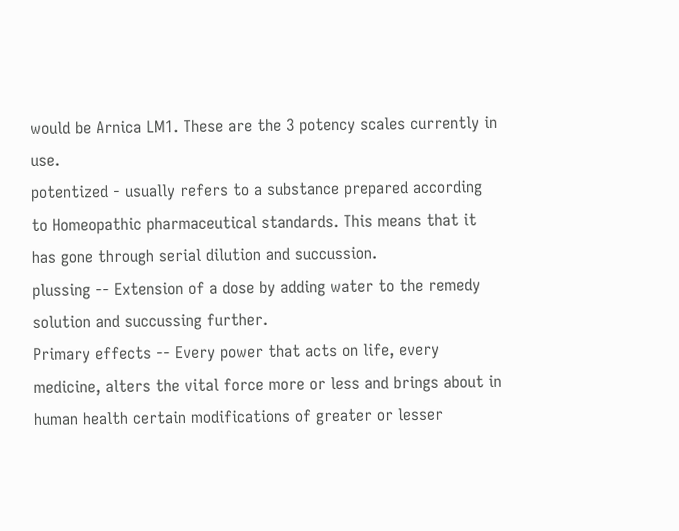would be Arnica LM1. These are the 3 potency scales currently in use.
potentized - usually refers to a substance prepared according to Homeopathic pharmaceutical standards. This means that it has gone through serial dilution and succussion.
plussing -- Extension of a dose by adding water to the remedy solution and succussing further.
Primary effects -- Every power that acts on life, every medicine, alters the vital force more or less and brings about in human health certain modifications of greater or lesser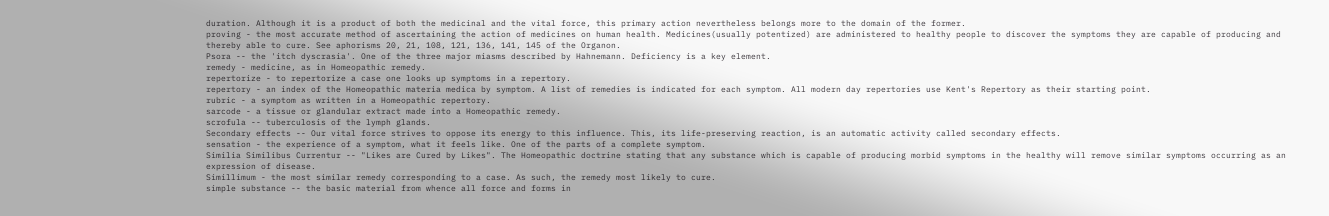duration. Although it is a product of both the medicinal and the vital force, this primary action nevertheless belongs more to the domain of the former.
proving - the most accurate method of ascertaining the action of medicines on human health. Medicines(usually potentized) are administered to healthy people to discover the symptoms they are capable of producing and thereby able to cure. See aphorisms 20, 21, 108, 121, 136, 141, 145 of the Organon.
Psora -- the 'itch dyscrasia'. One of the three major miasms described by Hahnemann. Deficiency is a key element.
remedy - medicine, as in Homeopathic remedy.
repertorize - to repertorize a case one looks up symptoms in a repertory.
repertory - an index of the Homeopathic materia medica by symptom. A list of remedies is indicated for each symptom. All modern day repertories use Kent's Repertory as their starting point.
rubric - a symptom as written in a Homeopathic repertory.
sarcode - a tissue or glandular extract made into a Homeopathic remedy.
scrofula -- tuberculosis of the lymph glands.
Secondary effects -- Our vital force strives to oppose its energy to this influence. This, its life-preserving reaction, is an automatic activity called secondary effects.
sensation - the experience of a symptom, what it feels like. One of the parts of a complete symptom.
Similia Similibus Currentur -- "Likes are Cured by Likes". The Homeopathic doctrine stating that any substance which is capable of producing morbid symptoms in the healthy will remove similar symptoms occurring as an expression of disease.
Simillimum - the most similar remedy corresponding to a case. As such, the remedy most likely to cure.
simple substance -- the basic material from whence all force and forms in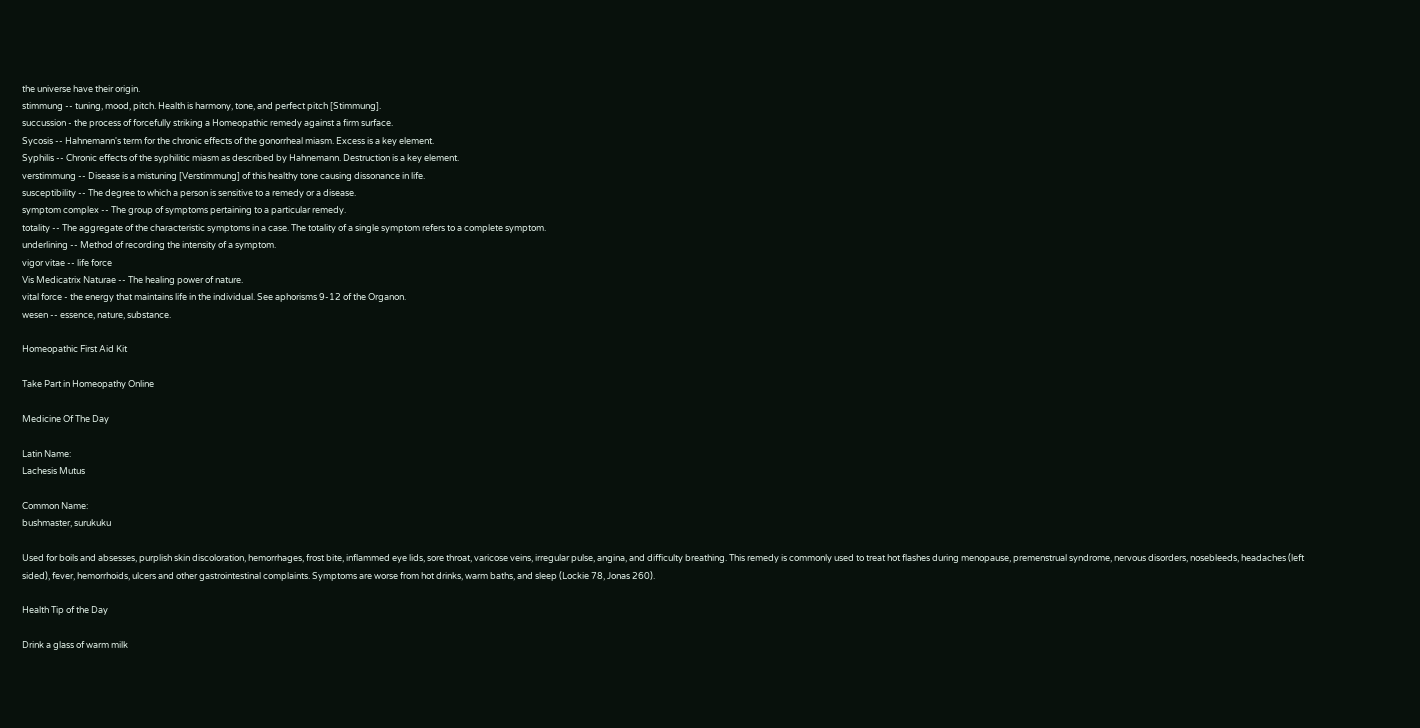the universe have their origin.
stimmung -- tuning, mood, pitch. Health is harmony, tone, and perfect pitch [Stimmung].
succussion - the process of forcefully striking a Homeopathic remedy against a firm surface.
Sycosis -- Hahnemann's term for the chronic effects of the gonorrheal miasm. Excess is a key element.
Syphilis -- Chronic effects of the syphilitic miasm as described by Hahnemann. Destruction is a key element.
verstimmung -- Disease is a mistuning [Verstimmung] of this healthy tone causing dissonance in life.
susceptibility -- The degree to which a person is sensitive to a remedy or a disease.
symptom complex -- The group of symptoms pertaining to a particular remedy.
totality -- The aggregate of the characteristic symptoms in a case. The totality of a single symptom refers to a complete symptom.
underlining -- Method of recording the intensity of a symptom.
vigor vitae -- life force
Vis Medicatrix Naturae -- The healing power of nature.
vital force - the energy that maintains life in the individual. See aphorisms 9-12 of the Organon.
wesen -- essence, nature, substance.

Homeopathic First Aid Kit

Take Part in Homeopathy Online

Medicine Of The Day

Latin Name:
Lachesis Mutus

Common Name:
bushmaster, surukuku

Used for boils and absesses, purplish skin discoloration, hemorrhages, frost bite, inflammed eye lids, sore throat, varicose veins, irregular pulse, angina, and difficulty breathing. This remedy is commonly used to treat hot flashes during menopause, premenstrual syndrome, nervous disorders, nosebleeds, headaches (left sided), fever, hemorrhoids, ulcers and other gastrointestinal complaints. Symptoms are worse from hot drinks, warm baths, and sleep (Lockie 78, Jonas 260).

Health Tip of the Day

Drink a glass of warm milk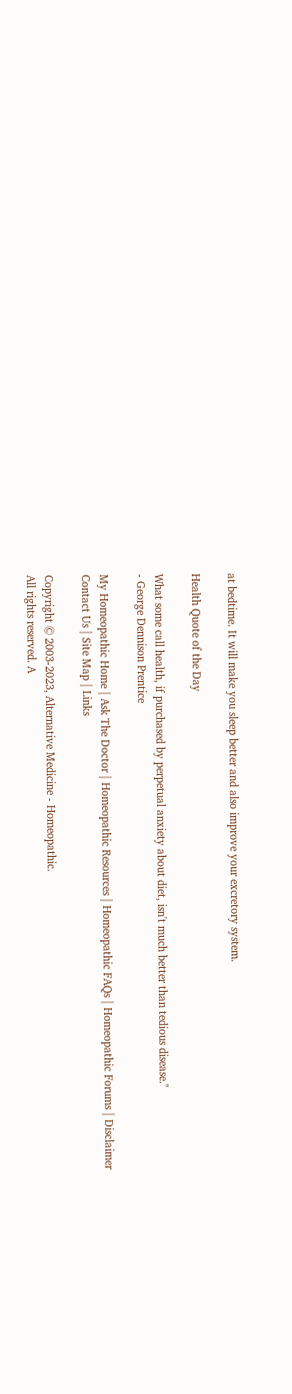at bedtime. It will make you sleep better and also improve your excretory system.

Health Quote of the Day

What some call health, if purchased by perpetual anxiety about diet, isn't much better than tedious disease."
- George Dennison Prentice

My Homeopathic Home | Ask The Doctor | Homeopathic Resources | Homeopathic FAQs | Homeopathic Forums | Disclaimer
Contact Us | Site Map | Links

Copyright © 2003-2023, Alternative Medicine - Homeopathic.
All rights reserved. A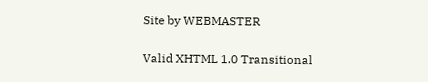Site by WEBMASTER

Valid XHTML 1.0 Transitional